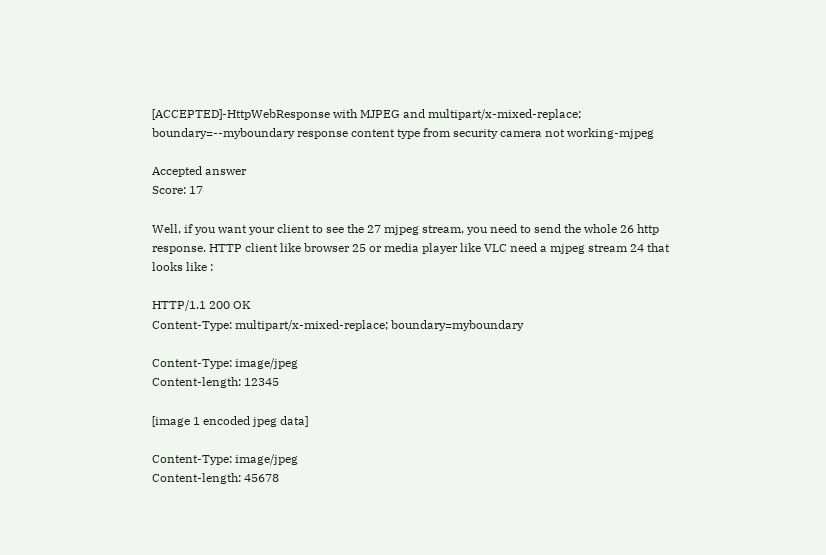[ACCEPTED]-HttpWebResponse with MJPEG and multipart/x-mixed-replace; boundary=--myboundary response content type from security camera not working-mjpeg

Accepted answer
Score: 17

Well, if you want your client to see the 27 mjpeg stream, you need to send the whole 26 http response. HTTP client like browser 25 or media player like VLC need a mjpeg stream 24 that looks like :

HTTP/1.1 200 OK
Content-Type: multipart/x-mixed-replace; boundary=myboundary

Content-Type: image/jpeg
Content-length: 12345

[image 1 encoded jpeg data]

Content-Type: image/jpeg
Content-length: 45678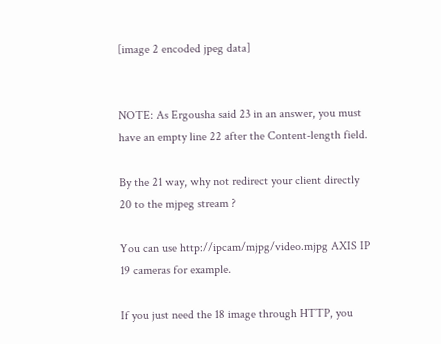[image 2 encoded jpeg data]


NOTE: As Ergousha said 23 in an answer, you must have an empty line 22 after the Content-length field.

By the 21 way, why not redirect your client directly 20 to the mjpeg stream ?

You can use http://ipcam/mjpg/video.mjpg AXIS IP 19 cameras for example.

If you just need the 18 image through HTTP, you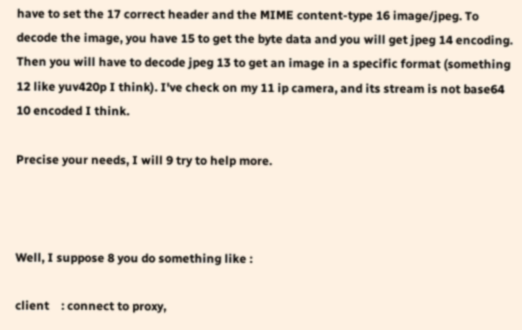have to set the 17 correct header and the MIME content-type 16 image/jpeg. To decode the image, you have 15 to get the byte data and you will get jpeg 14 encoding. Then you will have to decode jpeg 13 to get an image in a specific format (something 12 like yuv420p I think). I've check on my 11 ip camera, and its stream is not base64 10 encoded I think.

Precise your needs, I will 9 try to help more.



Well, I suppose 8 you do something like :

client    : connect to proxy,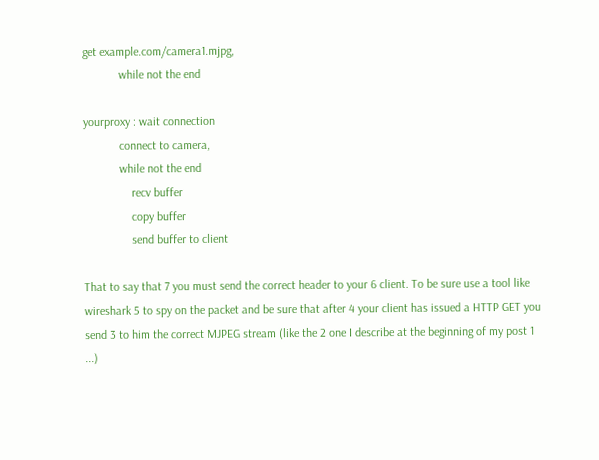get example.com/camera1.mjpg,
            while not the end

yourproxy : wait connection
            connect to camera,
            while not the end
                recv buffer
                copy buffer
                send buffer to client

That to say that 7 you must send the correct header to your 6 client. To be sure use a tool like wireshark 5 to spy on the packet and be sure that after 4 your client has issued a HTTP GET you send 3 to him the correct MJPEG stream (like the 2 one I describe at the beginning of my post 1 ...)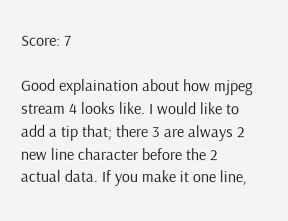Score: 7

Good explaination about how mjpeg stream 4 looks like. I would like to add a tip that; there 3 are always 2 new line character before the 2 actual data. If you make it one line,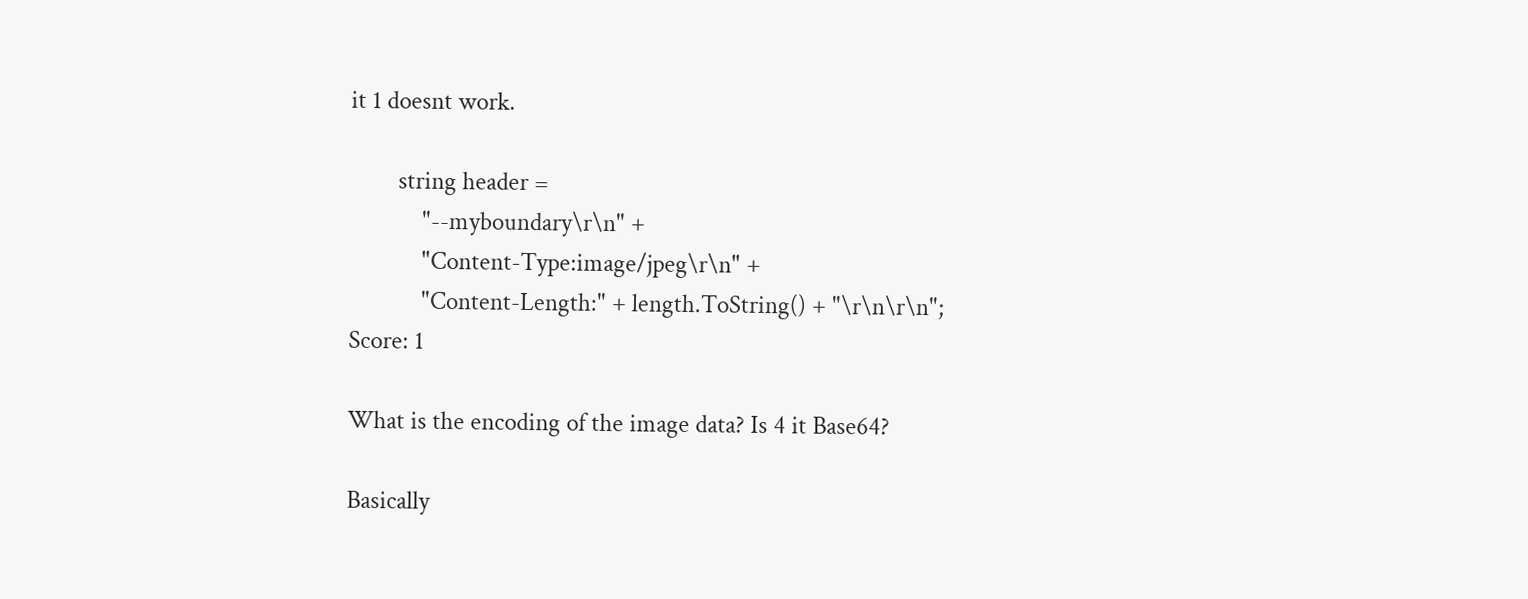it 1 doesnt work.

        string header =
            "--myboundary\r\n" +
            "Content-Type:image/jpeg\r\n" +
            "Content-Length:" + length.ToString() + "\r\n\r\n";
Score: 1

What is the encoding of the image data? Is 4 it Base64?

Basically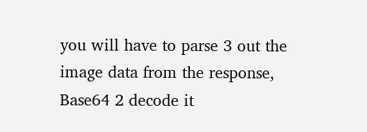you will have to parse 3 out the image data from the response, Base64 2 decode it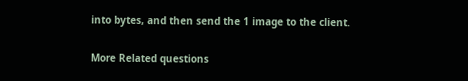into bytes, and then send the 1 image to the client.

More Related questions